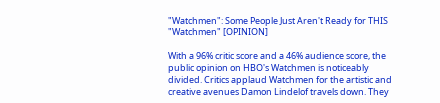"Watchmen": Some People Just Aren't Ready for THIS "Watchmen" [OPINION]

With a 96% critic score and a 46% audience score, the public opinion on HBO's Watchmen is noticeably divided. Critics applaud Watchmen for the artistic and creative avenues Damon Lindelof travels down. They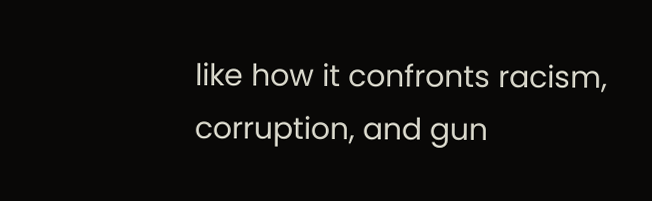like how it confronts racism, corruption, and gun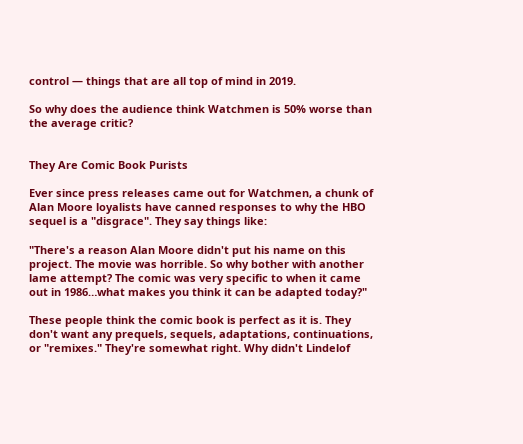control — things that are all top of mind in 2019.

So why does the audience think Watchmen is 50% worse than the average critic?


They Are Comic Book Purists

Ever since press releases came out for Watchmen, a chunk of Alan Moore loyalists have canned responses to why the HBO sequel is a "disgrace". They say things like:

"There's a reason Alan Moore didn't put his name on this project. The movie was horrible. So why bother with another lame attempt? The comic was very specific to when it came out in 1986…what makes you think it can be adapted today?"

These people think the comic book is perfect as it is. They don't want any prequels, sequels, adaptations, continuations, or "remixes." They're somewhat right. Why didn't Lindelof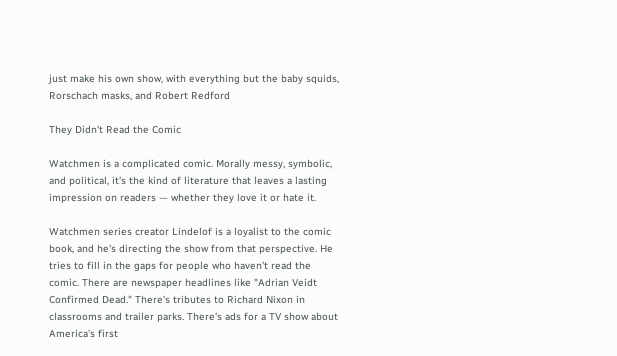just make his own show, with everything but the baby squids, Rorschach masks, and Robert Redford

They Didn't Read the Comic

Watchmen is a complicated comic. Morally messy, symbolic, and political, it's the kind of literature that leaves a lasting impression on readers — whether they love it or hate it.

Watchmen series creator Lindelof is a loyalist to the comic book, and he's directing the show from that perspective. He tries to fill in the gaps for people who haven't read the comic. There are newspaper headlines like "Adrian Veidt Confirmed Dead." There's tributes to Richard Nixon in classrooms and trailer parks. There's ads for a TV show about America's first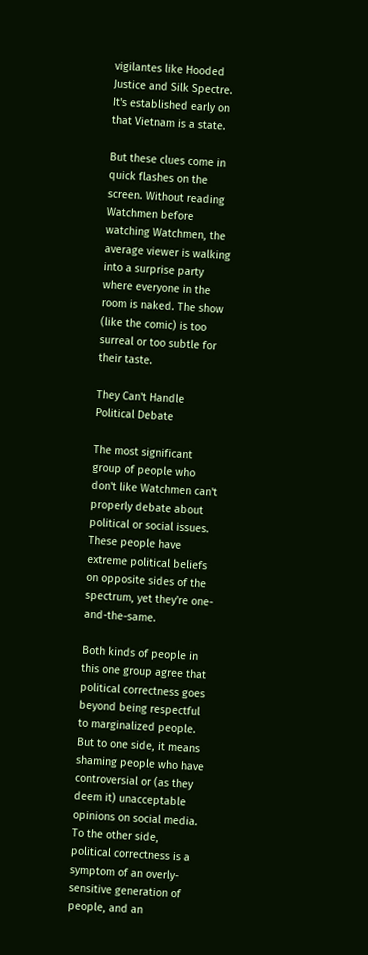vigilantes like Hooded Justice and Silk Spectre. It's established early on that Vietnam is a state.

But these clues come in quick flashes on the screen. Without reading Watchmen before watching Watchmen, the average viewer is walking into a surprise party where everyone in the room is naked. The show (like the comic) is too surreal or too subtle for their taste.

They Can't Handle Political Debate

The most significant group of people who don't like Watchmen can't properly debate about political or social issues. These people have extreme political beliefs on opposite sides of the spectrum, yet they're one-and-the-same.

Both kinds of people in this one group agree that political correctness goes beyond being respectful to marginalized people. But to one side, it means shaming people who have controversial or (as they deem it) unacceptable opinions on social media. To the other side, political correctness is a symptom of an overly-sensitive generation of people, and an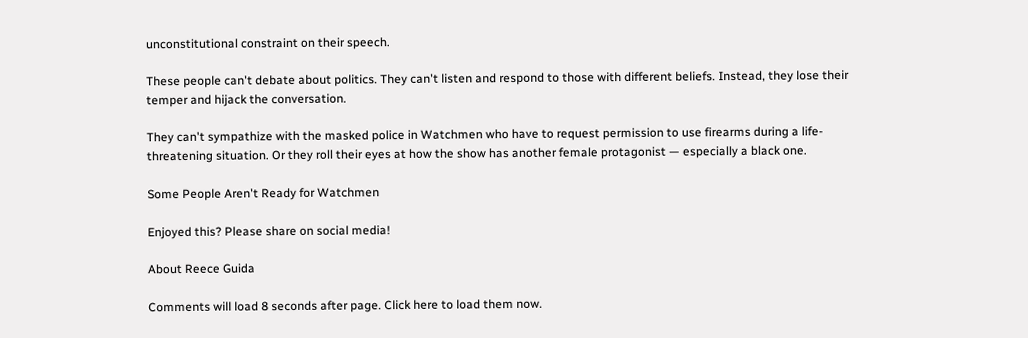unconstitutional constraint on their speech.

These people can't debate about politics. They can't listen and respond to those with different beliefs. Instead, they lose their temper and hijack the conversation.

They can't sympathize with the masked police in Watchmen who have to request permission to use firearms during a life-threatening situation. Or they roll their eyes at how the show has another female protagonist — especially a black one.

Some People Aren't Ready for Watchmen

Enjoyed this? Please share on social media!

About Reece Guida

Comments will load 8 seconds after page. Click here to load them now.